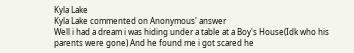Kyla Lake
Kyla Lake commented on Anonymous' answer
Well i had a dream i was hiding under a table at a Boy's House(Idk who his parents were gone) And he found me i got scared he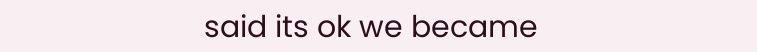said its ok we became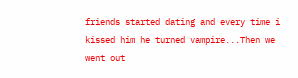friends started dating and every time i kissed him he turned vampire...Then we went out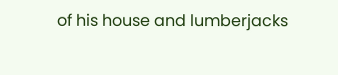of his house and lumberjacks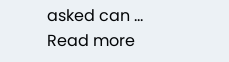asked can … Read more